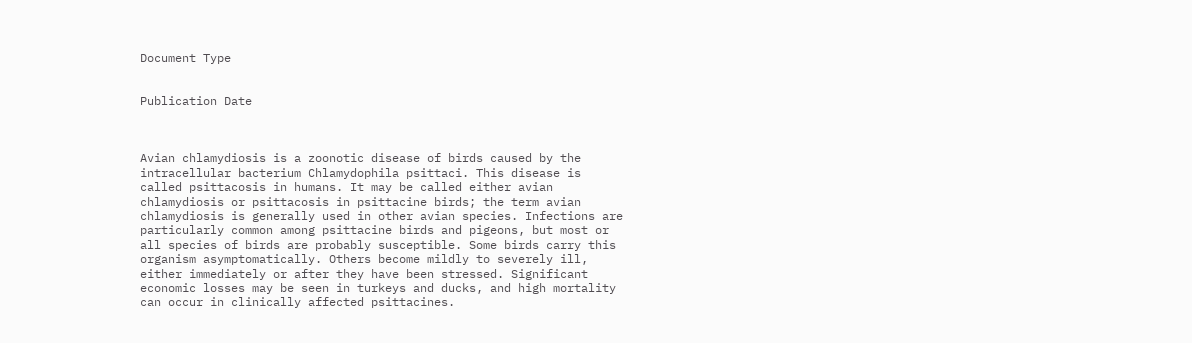Document Type


Publication Date



Avian chlamydiosis is a zoonotic disease of birds caused by the intracellular bacterium Chlamydophila psittaci. This disease is called psittacosis in humans. It may be called either avian chlamydiosis or psittacosis in psittacine birds; the term avian chlamydiosis is generally used in other avian species. Infections are particularly common among psittacine birds and pigeons, but most or all species of birds are probably susceptible. Some birds carry this organism asymptomatically. Others become mildly to severely ill, either immediately or after they have been stressed. Significant economic losses may be seen in turkeys and ducks, and high mortality can occur in clinically affected psittacines.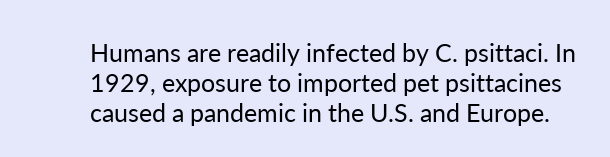Humans are readily infected by C. psittaci. In 1929, exposure to imported pet psittacines caused a pandemic in the U.S. and Europe.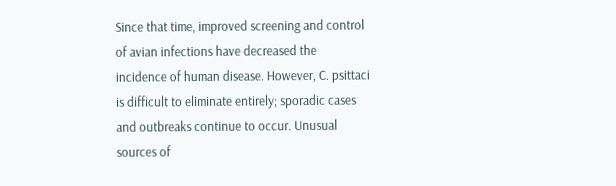Since that time, improved screening and control of avian infections have decreased the incidence of human disease. However, C. psittaci is difficult to eliminate entirely; sporadic cases and outbreaks continue to occur. Unusual sources of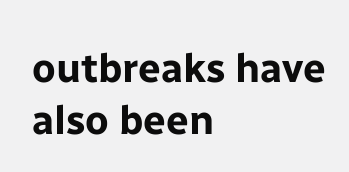outbreaks have also been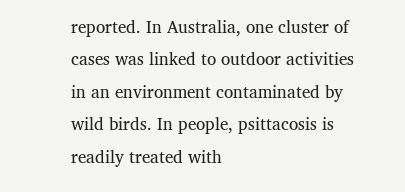reported. In Australia, one cluster of cases was linked to outdoor activities in an environment contaminated by wild birds. In people, psittacosis is readily treated with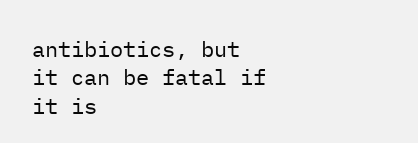antibiotics, but it can be fatal if it is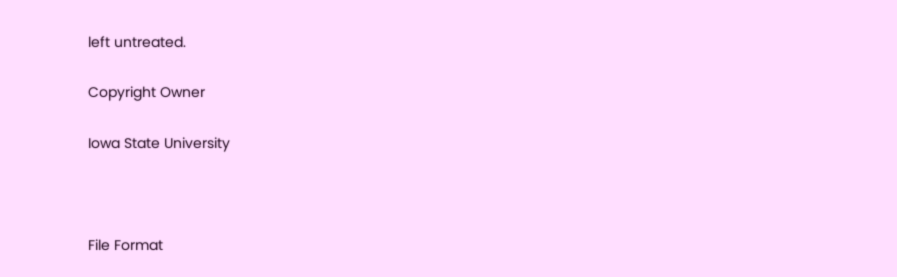left untreated.

Copyright Owner

Iowa State University



File Format